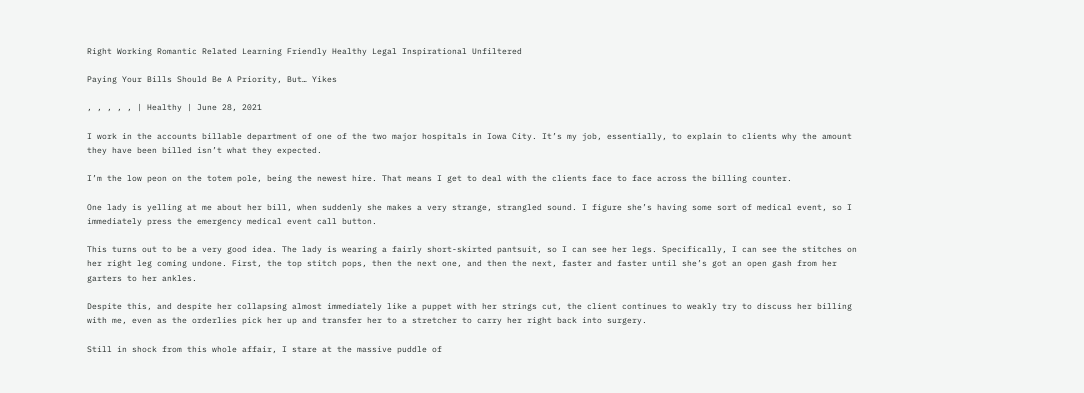Right Working Romantic Related Learning Friendly Healthy Legal Inspirational Unfiltered

Paying Your Bills Should Be A Priority, But… Yikes

, , , , , | Healthy | June 28, 2021

I work in the accounts billable department of one of the two major hospitals in Iowa City. It’s my job, essentially, to explain to clients why the amount they have been billed isn’t what they expected.

I’m the low peon on the totem pole, being the newest hire. That means I get to deal with the clients face to face across the billing counter.

One lady is yelling at me about her bill, when suddenly she makes a very strange, strangled sound. I figure she’s having some sort of medical event, so I immediately press the emergency medical event call button.

This turns out to be a very good idea. The lady is wearing a fairly short-skirted pantsuit, so I can see her legs. Specifically, I can see the stitches on her right leg coming undone. First, the top stitch pops, then the next one, and then the next, faster and faster until she’s got an open gash from her garters to her ankles.

Despite this, and despite her collapsing almost immediately like a puppet with her strings cut, the client continues to weakly try to discuss her billing with me, even as the orderlies pick her up and transfer her to a stretcher to carry her right back into surgery.

Still in shock from this whole affair, I stare at the massive puddle of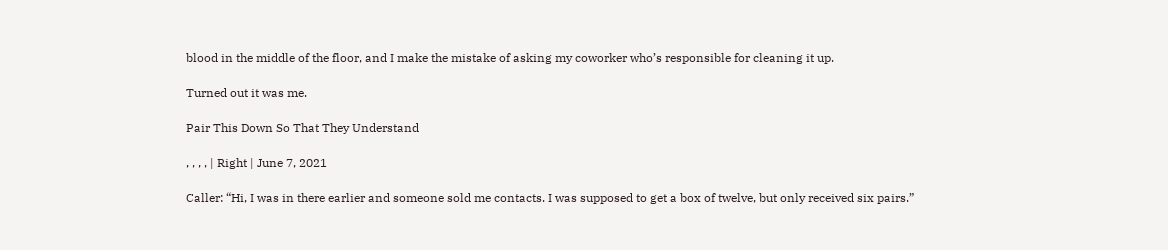blood in the middle of the floor, and I make the mistake of asking my coworker who’s responsible for cleaning it up.

Turned out it was me.

Pair This Down So That They Understand

, , , , | Right | June 7, 2021

Caller: “Hi, I was in there earlier and someone sold me contacts. I was supposed to get a box of twelve, but only received six pairs.”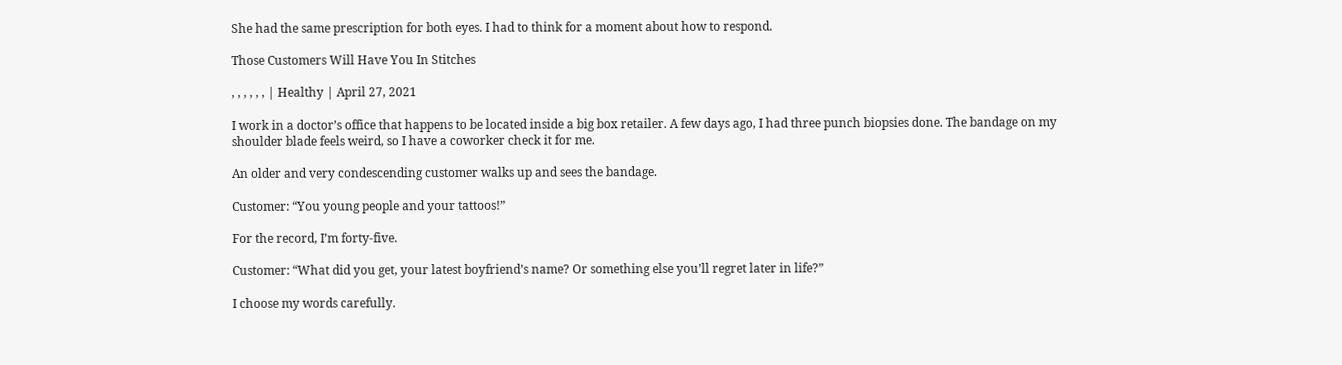She had the same prescription for both eyes. I had to think for a moment about how to respond.

Those Customers Will Have You In Stitches

, , , , , , | Healthy | April 27, 2021

I work in a doctor’s office that happens to be located inside a big box retailer. A few days ago, I had three punch biopsies done. The bandage on my shoulder blade feels weird, so I have a coworker check it for me.

An older and very condescending customer walks up and sees the bandage.

Customer: “You young people and your tattoos!”

For the record, I’m forty-five.

Customer: “What did you get, your latest boyfriend’s name? Or something else you’ll regret later in life?”

I choose my words carefully.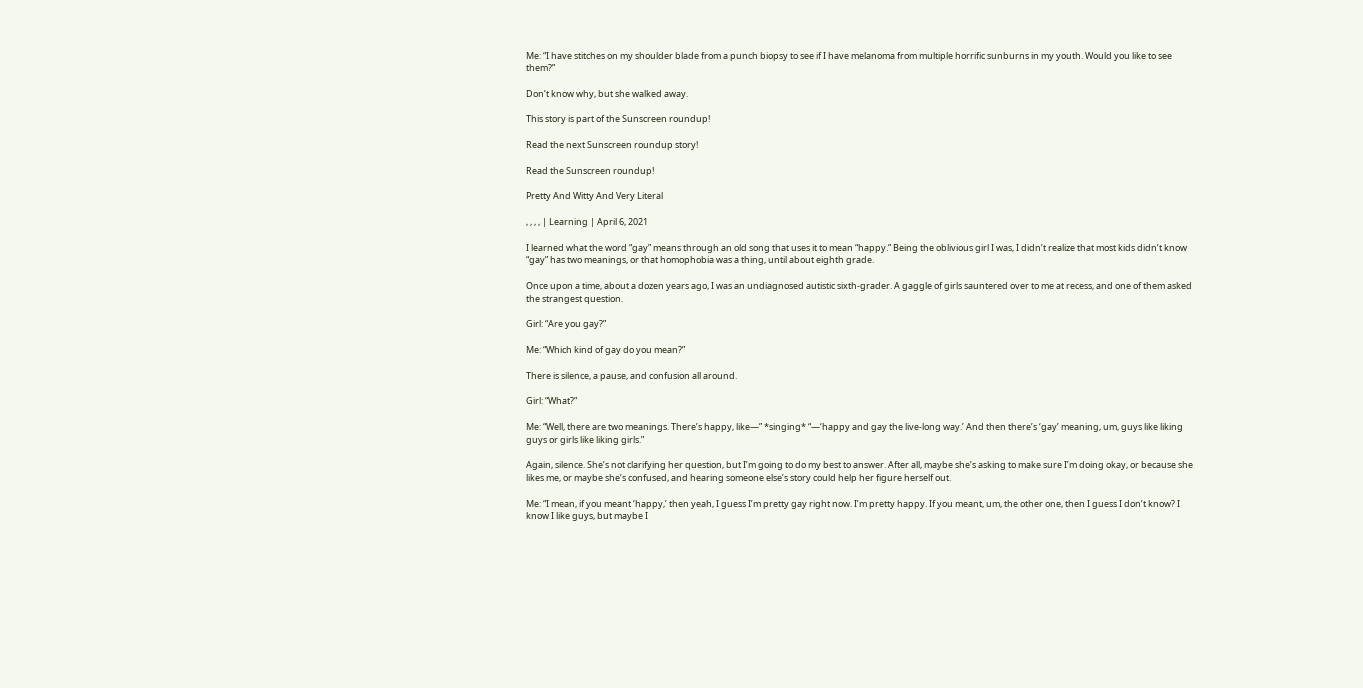Me: “I have stitches on my shoulder blade from a punch biopsy to see if I have melanoma from multiple horrific sunburns in my youth. Would you like to see them?”

Don’t know why, but she walked away.

This story is part of the Sunscreen roundup!

Read the next Sunscreen roundup story!

Read the Sunscreen roundup!

Pretty And Witty And Very Literal

, , , , | Learning | April 6, 2021

I learned what the word “gay” means through an old song that uses it to mean “happy.” Being the oblivious girl I was, I didn’t realize that most kids didn’t know “gay” has two meanings, or that homophobia was a thing, until about eighth grade.

Once upon a time, about a dozen years ago, I was an undiagnosed autistic sixth-grader. A gaggle of girls sauntered over to me at recess, and one of them asked the strangest question.

Girl: “Are you gay?”

Me: “Which kind of gay do you mean?”

There is silence, a pause, and confusion all around.

Girl: “What?”

Me: “Well, there are two meanings. There’s happy, like—” *singing* “—‘happy and gay the live-long way.’ And then there’s ‘gay’ meaning, um, guys like liking guys or girls like liking girls.”

Again, silence. She’s not clarifying her question, but I’m going to do my best to answer. After all, maybe she’s asking to make sure I’m doing okay, or because she likes me, or maybe she’s confused, and hearing someone else’s story could help her figure herself out.

Me: “I mean, if you meant ‘happy,’ then yeah, I guess I’m pretty gay right now. I’m pretty happy. If you meant, um, the other one, then I guess I don’t know? I know I like guys, but maybe I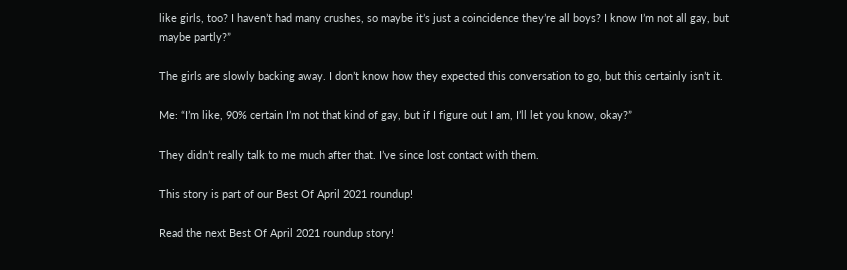like girls, too? I haven’t had many crushes, so maybe it’s just a coincidence they’re all boys? I know I’m not all gay, but maybe partly?”

The girls are slowly backing away. I don’t know how they expected this conversation to go, but this certainly isn’t it.

Me: “I’m like, 90% certain I’m not that kind of gay, but if I figure out I am, I’ll let you know, okay?”

They didn’t really talk to me much after that. I’ve since lost contact with them.

This story is part of our Best Of April 2021 roundup!

Read the next Best Of April 2021 roundup story!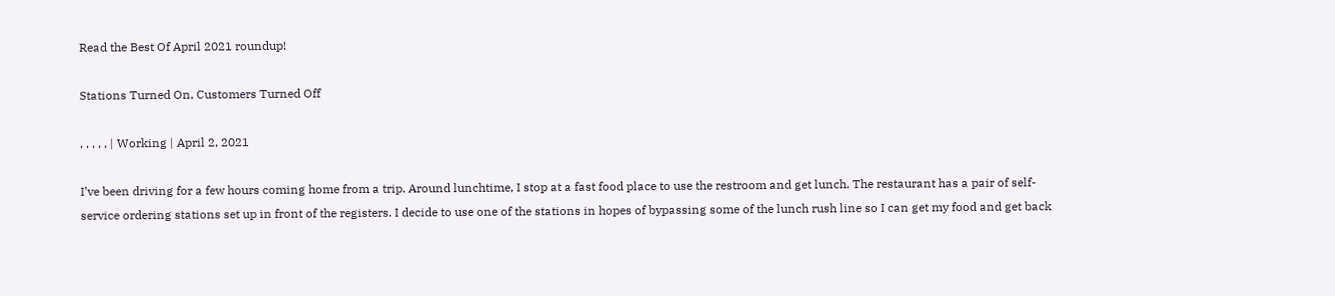Read the Best Of April 2021 roundup!

Stations Turned On, Customers Turned Off

, , , , , | Working | April 2, 2021

I’ve been driving for a few hours coming home from a trip. Around lunchtime, I stop at a fast food place to use the restroom and get lunch. The restaurant has a pair of self-service ordering stations set up in front of the registers. I decide to use one of the stations in hopes of bypassing some of the lunch rush line so I can get my food and get back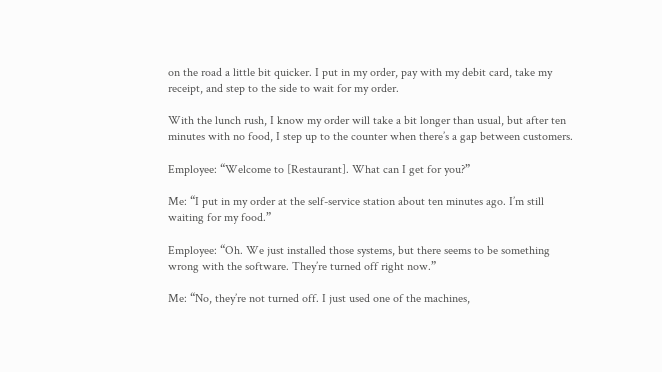on the road a little bit quicker. I put in my order, pay with my debit card, take my receipt, and step to the side to wait for my order.

With the lunch rush, I know my order will take a bit longer than usual, but after ten minutes with no food, I step up to the counter when there’s a gap between customers.

Employee: “Welcome to [Restaurant]. What can I get for you?”

Me: “I put in my order at the self-service station about ten minutes ago. I’m still waiting for my food.”

Employee: “Oh. We just installed those systems, but there seems to be something wrong with the software. They’re turned off right now.”

Me: “No, they’re not turned off. I just used one of the machines,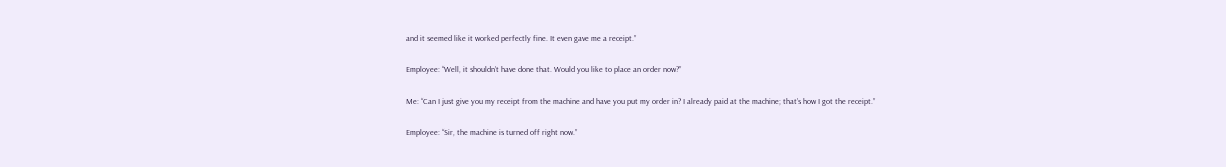and it seemed like it worked perfectly fine. It even gave me a receipt.”

Employee: “Well, it shouldn’t have done that. Would you like to place an order now?”

Me: “Can I just give you my receipt from the machine and have you put my order in? I already paid at the machine; that’s how I got the receipt.”

Employee: “Sir, the machine is turned off right now.”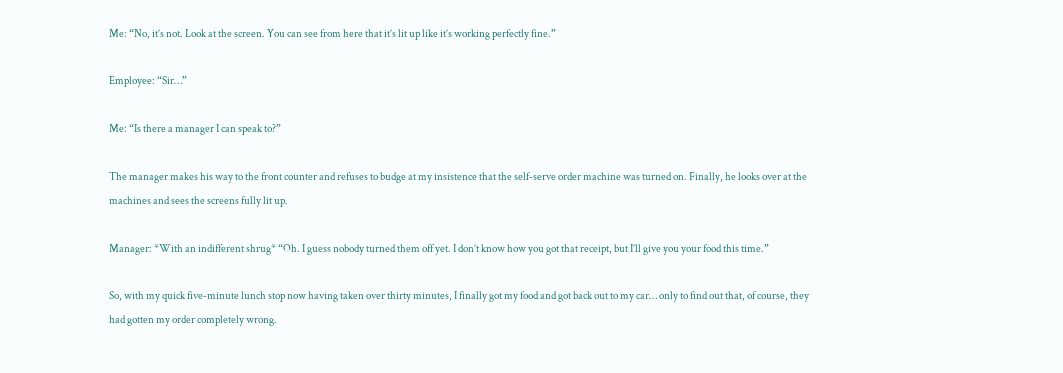Me: “No, it’s not. Look at the screen. You can see from here that it’s lit up like it’s working perfectly fine.”

Employee: “Sir…”

Me: “Is there a manager I can speak to?”

The manager makes his way to the front counter and refuses to budge at my insistence that the self-serve order machine was turned on. Finally, he looks over at the machines and sees the screens fully lit up.

Manager: *With an indifferent shrug* “Oh. I guess nobody turned them off yet. I don’t know how you got that receipt, but I’ll give you your food this time.”

So, with my quick five-minute lunch stop now having taken over thirty minutes, I finally got my food and got back out to my car… only to find out that, of course, they had gotten my order completely wrong.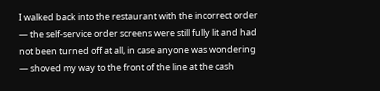I walked back into the restaurant with the incorrect order — the self-service order screens were still fully lit and had not been turned off at all, in case anyone was wondering — shoved my way to the front of the line at the cash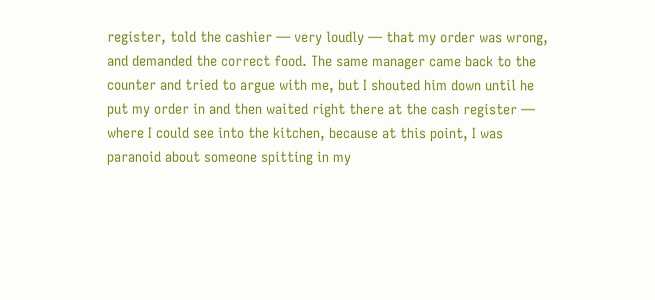register, told the cashier — very loudly — that my order was wrong, and demanded the correct food. The same manager came back to the counter and tried to argue with me, but I shouted him down until he put my order in and then waited right there at the cash register — where I could see into the kitchen, because at this point, I was paranoid about someone spitting in my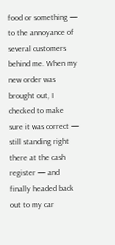food or something — to the annoyance of several customers behind me. When my new order was brought out, I checked to make sure it was correct — still standing right there at the cash register — and finally headed back out to my car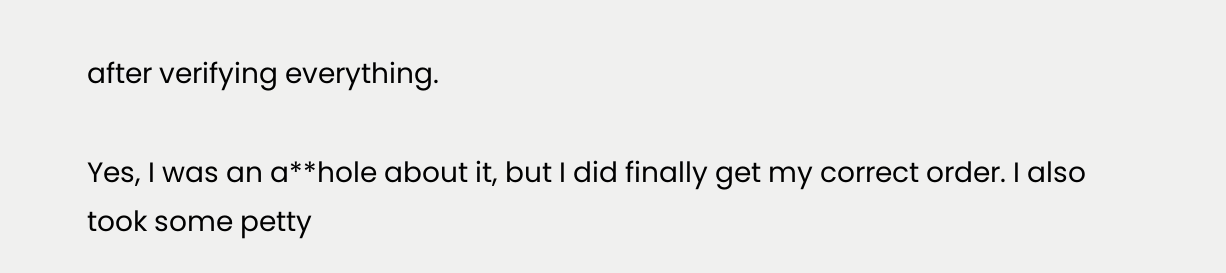after verifying everything.

Yes, I was an a**hole about it, but I did finally get my correct order. I also took some petty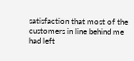satisfaction that most of the customers in line behind me had left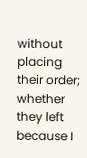without placing their order; whether they left because I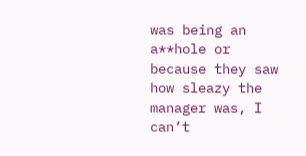was being an a**hole or because they saw how sleazy the manager was, I can’t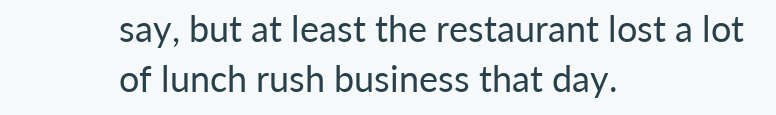say, but at least the restaurant lost a lot of lunch rush business that day.